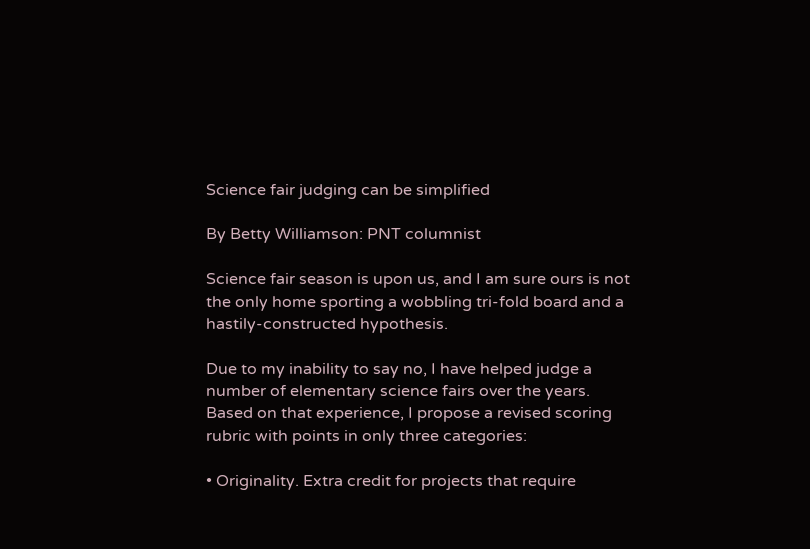Science fair judging can be simplified

By Betty Williamson: PNT columnist

Science fair season is upon us, and I am sure ours is not the only home sporting a wobbling tri-fold board and a hastily-constructed hypothesis.

Due to my inability to say no, I have helped judge a number of elementary science fairs over the years. Based on that experience, I propose a revised scoring rubric with points in only three categories:

• Originality. Extra credit for projects that require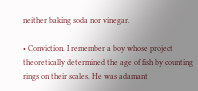neither baking soda nor vinegar.

• Conviction. I remember a boy whose project theoretically determined the age of fish by counting rings on their scales. He was adamant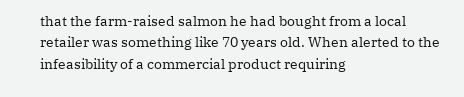that the farm-raised salmon he had bought from a local retailer was something like 70 years old. When alerted to the infeasibility of a commercial product requiring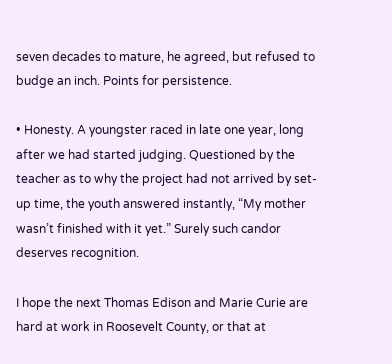seven decades to mature, he agreed, but refused to budge an inch. Points for persistence.

• Honesty. A youngster raced in late one year, long after we had started judging. Questioned by the teacher as to why the project had not arrived by set-up time, the youth answered instantly, “My mother wasn’t finished with it yet.” Surely such candor deserves recognition.

I hope the next Thomas Edison and Marie Curie are hard at work in Roosevelt County, or that at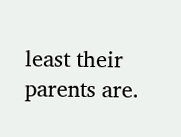least their parents are.